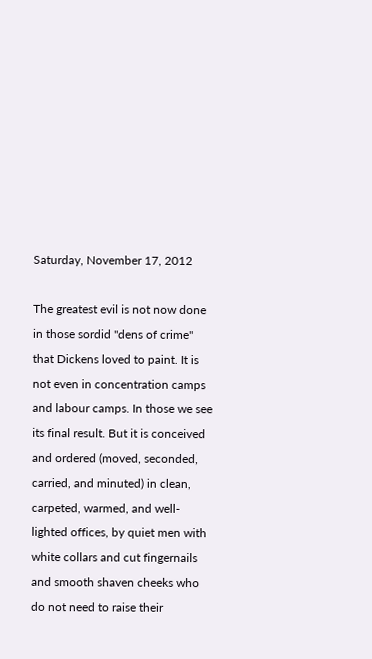Saturday, November 17, 2012

The greatest evil is not now done in those sordid "dens of crime" that Dickens loved to paint. It is not even in concentration camps and labour camps. In those we see its final result. But it is conceived and ordered (moved, seconded, carried, and minuted) in clean, carpeted, warmed, and well-lighted offices, by quiet men with white collars and cut fingernails and smooth shaven cheeks who do not need to raise their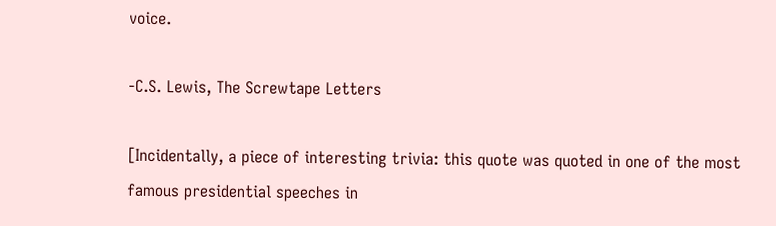voice.

-C.S. Lewis, The Screwtape Letters

[Incidentally, a piece of interesting trivia: this quote was quoted in one of the most famous presidential speeches in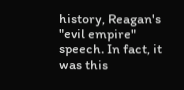history, Reagan's "evil empire" speech. In fact, it was this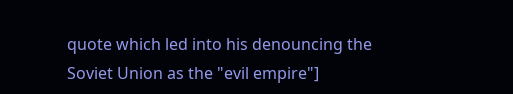quote which led into his denouncing the Soviet Union as the "evil empire"]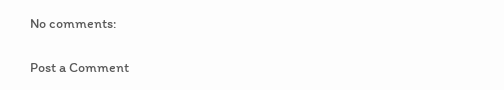No comments:

Post a Comment